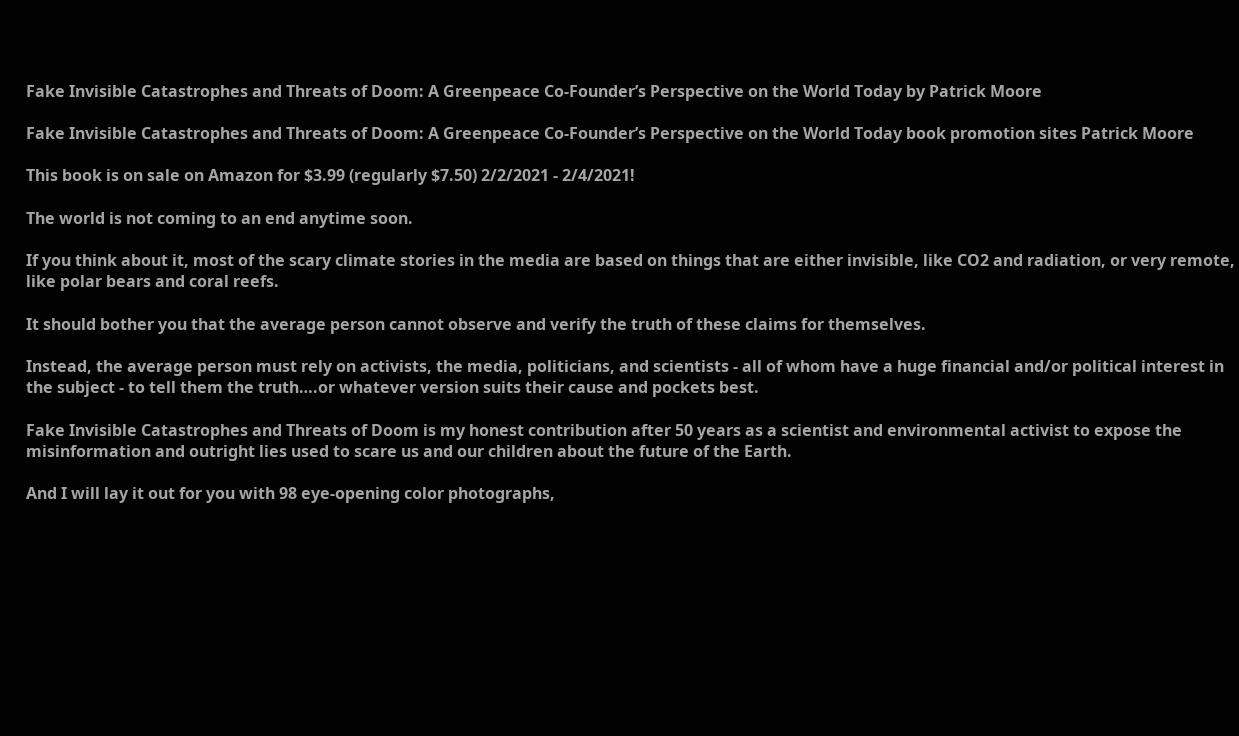Fake Invisible Catastrophes and Threats of Doom: A Greenpeace Co-Founder’s Perspective on the World Today by Patrick Moore

Fake Invisible Catastrophes and Threats of Doom: A Greenpeace Co-Founder’s Perspective on the World Today book promotion sites Patrick Moore

This book is on sale on Amazon for $3.99 (regularly $7.50) 2/2/2021 - 2/4/2021!

The world is not coming to an end anytime soon.

If you think about it, most of the scary climate stories in the media are based on things that are either invisible, like CO2 and radiation, or very remote, like polar bears and coral reefs.

It should bother you that the average person cannot observe and verify the truth of these claims for themselves.

Instead, the average person must rely on activists, the media, politicians, and scientists - all of whom have a huge financial and/or political interest in the subject - to tell them the truth….or whatever version suits their cause and pockets best.

Fake Invisible Catastrophes and Threats of Doom is my honest contribution after 50 years as a scientist and environmental activist to expose the misinformation and outright lies used to scare us and our children about the future of the Earth.

And I will lay it out for you with 98 eye-opening color photographs,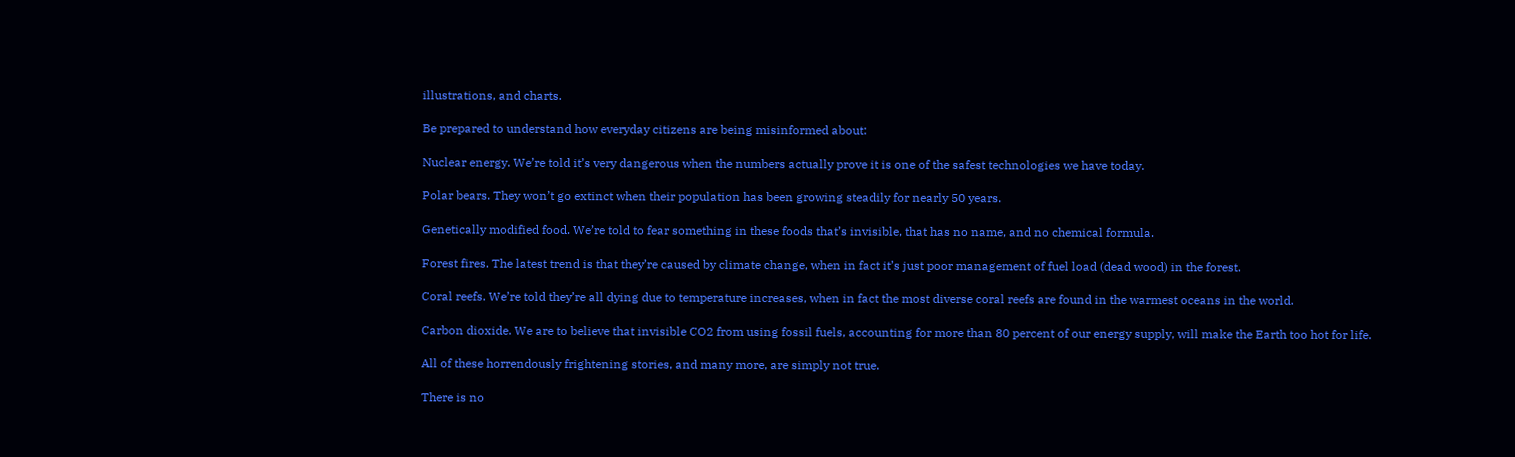illustrations, and charts.

Be prepared to understand how everyday citizens are being misinformed about:

Nuclear energy. We’re told it’s very dangerous when the numbers actually prove it is one of the safest technologies we have today.

Polar bears. They won’t go extinct when their population has been growing steadily for nearly 50 years.

Genetically modified food. We’re told to fear something in these foods that’s invisible, that has no name, and no chemical formula.

Forest fires. The latest trend is that they’re caused by climate change, when in fact it’s just poor management of fuel load (dead wood) in the forest.

Coral reefs. We’re told they’re all dying due to temperature increases, when in fact the most diverse coral reefs are found in the warmest oceans in the world.

Carbon dioxide. We are to believe that invisible CO2 from using fossil fuels, accounting for more than 80 percent of our energy supply, will make the Earth too hot for life.

All of these horrendously frightening stories, and many more, are simply not true.

There is no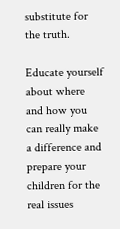substitute for the truth.

Educate yourself about where and how you can really make a difference and prepare your children for the real issues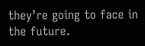they’re going to face in the future.